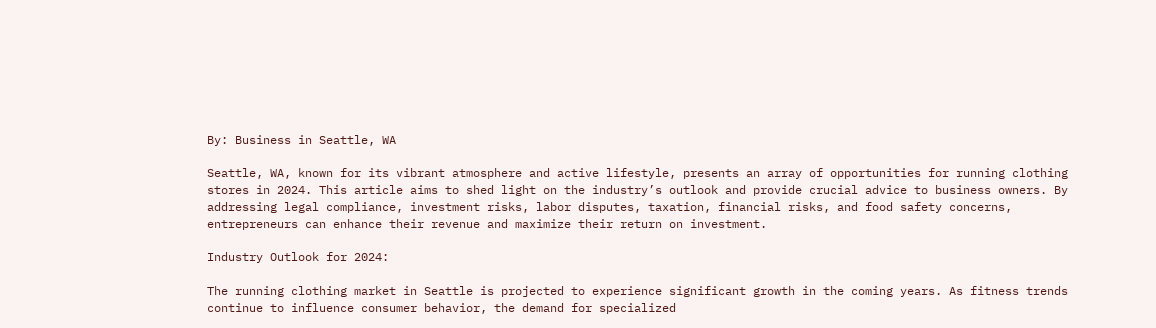By: Business in Seattle, WA

Seattle, WA, known for its vibrant atmosphere and active lifestyle, presents an array of opportunities for running clothing stores in 2024. This article aims to shed light on the industry’s outlook and provide crucial advice to business owners. By addressing legal compliance, investment risks, labor disputes, taxation, financial risks, and food safety concerns, entrepreneurs can enhance their revenue and maximize their return on investment.

Industry Outlook for 2024:

The running clothing market in Seattle is projected to experience significant growth in the coming years. As fitness trends continue to influence consumer behavior, the demand for specialized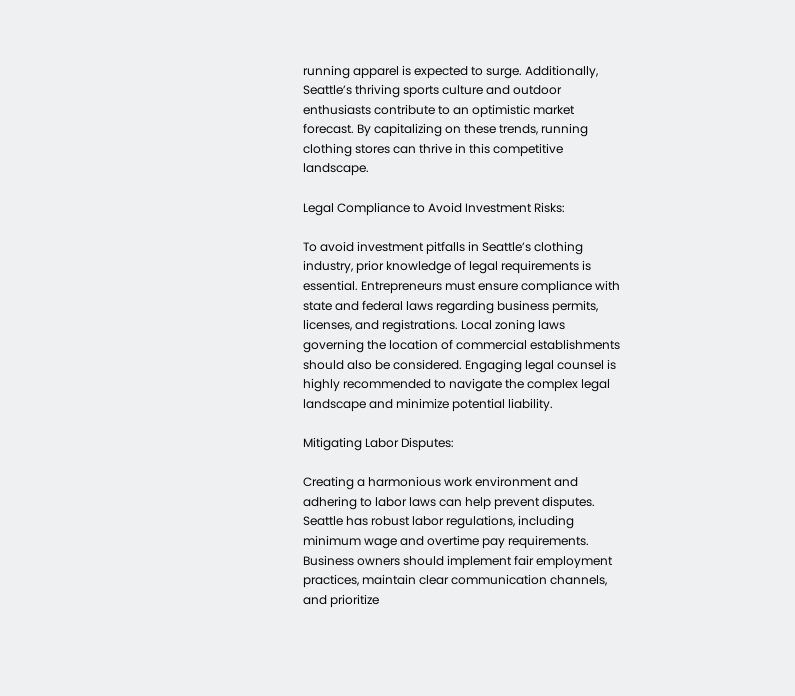running apparel is expected to surge. Additionally, Seattle’s thriving sports culture and outdoor enthusiasts contribute to an optimistic market forecast. By capitalizing on these trends, running clothing stores can thrive in this competitive landscape.

Legal Compliance to Avoid Investment Risks:

To avoid investment pitfalls in Seattle’s clothing industry, prior knowledge of legal requirements is essential. Entrepreneurs must ensure compliance with state and federal laws regarding business permits, licenses, and registrations. Local zoning laws governing the location of commercial establishments should also be considered. Engaging legal counsel is highly recommended to navigate the complex legal landscape and minimize potential liability.

Mitigating Labor Disputes:

Creating a harmonious work environment and adhering to labor laws can help prevent disputes. Seattle has robust labor regulations, including minimum wage and overtime pay requirements. Business owners should implement fair employment practices, maintain clear communication channels, and prioritize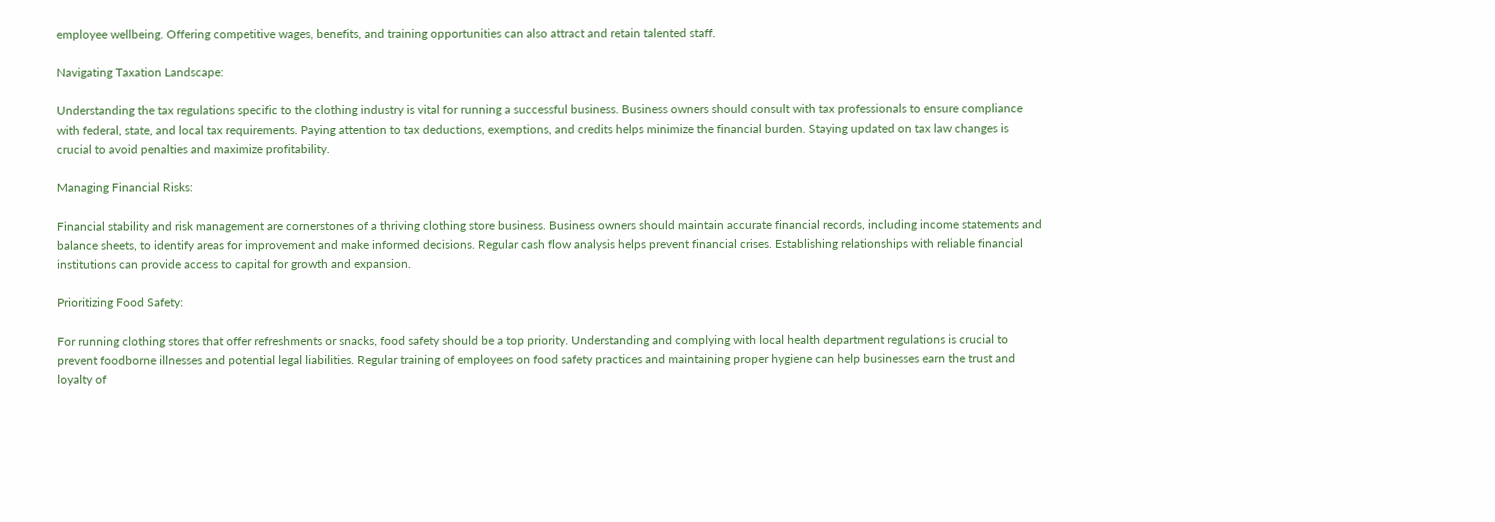employee wellbeing. Offering competitive wages, benefits, and training opportunities can also attract and retain talented staff.

Navigating Taxation Landscape:

Understanding the tax regulations specific to the clothing industry is vital for running a successful business. Business owners should consult with tax professionals to ensure compliance with federal, state, and local tax requirements. Paying attention to tax deductions, exemptions, and credits helps minimize the financial burden. Staying updated on tax law changes is crucial to avoid penalties and maximize profitability.

Managing Financial Risks:

Financial stability and risk management are cornerstones of a thriving clothing store business. Business owners should maintain accurate financial records, including income statements and balance sheets, to identify areas for improvement and make informed decisions. Regular cash flow analysis helps prevent financial crises. Establishing relationships with reliable financial institutions can provide access to capital for growth and expansion.

Prioritizing Food Safety:

For running clothing stores that offer refreshments or snacks, food safety should be a top priority. Understanding and complying with local health department regulations is crucial to prevent foodborne illnesses and potential legal liabilities. Regular training of employees on food safety practices and maintaining proper hygiene can help businesses earn the trust and loyalty of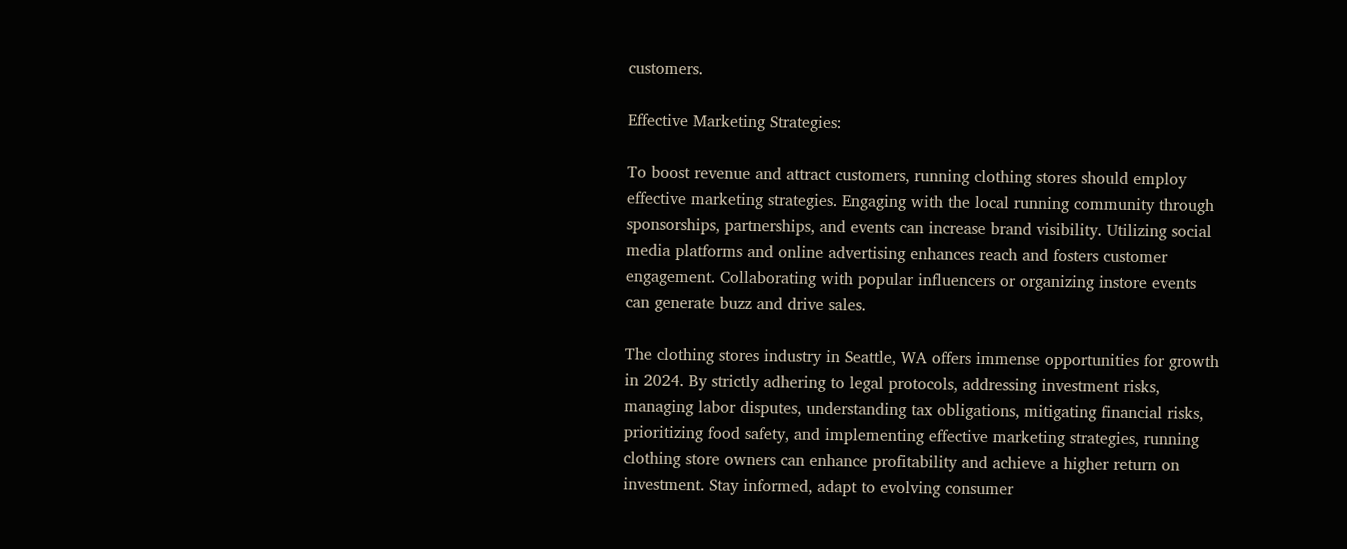customers.

Effective Marketing Strategies:

To boost revenue and attract customers, running clothing stores should employ effective marketing strategies. Engaging with the local running community through sponsorships, partnerships, and events can increase brand visibility. Utilizing social media platforms and online advertising enhances reach and fosters customer engagement. Collaborating with popular influencers or organizing instore events can generate buzz and drive sales.

The clothing stores industry in Seattle, WA offers immense opportunities for growth in 2024. By strictly adhering to legal protocols, addressing investment risks, managing labor disputes, understanding tax obligations, mitigating financial risks, prioritizing food safety, and implementing effective marketing strategies, running clothing store owners can enhance profitability and achieve a higher return on investment. Stay informed, adapt to evolving consumer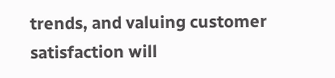trends, and valuing customer satisfaction will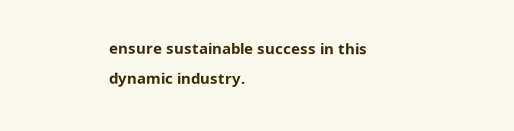ensure sustainable success in this dynamic industry.